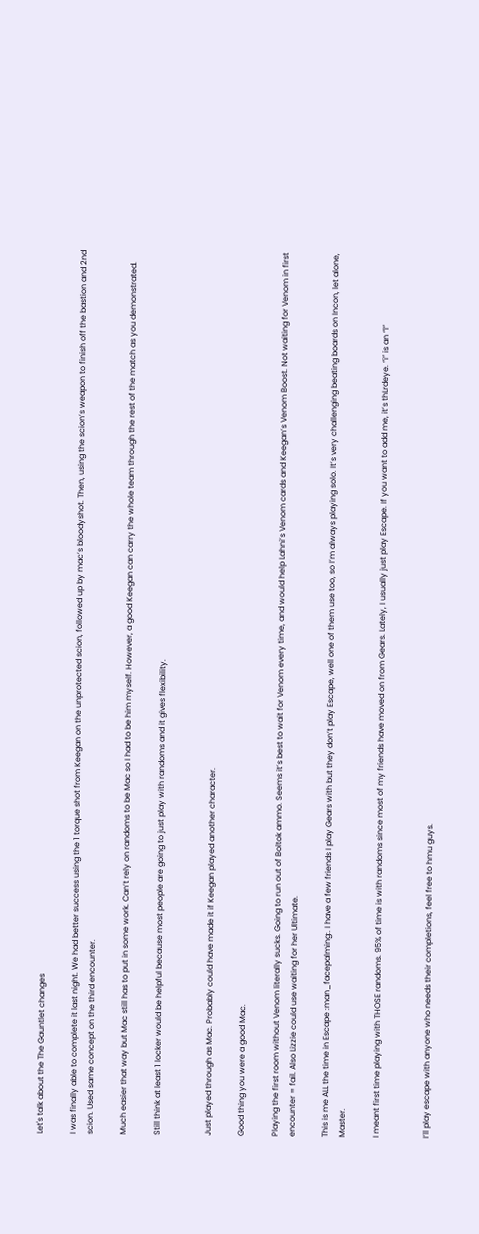Let's talk about the The Gauntlet changes

I was finally able to complete it last night. We had better success using the 1 torque shot from Keegan on the unprotected scion, followed up by mac’s bloodyshot. Then, using the scion’s weapon to finish off the bastion and 2nd scion. Used same concept on the third encounter.

Much easier that way but Mac still has to put in some work. Can’t rely on randoms to be Mac so I had to be him myself. However, a good Keegan can carry the whole team through the rest of the match as you demonstrated.

Still think at least 1 locker would be helpful because most people are going to just play with randoms and it gives flexibility.


Just played through as Mac. Probably could have made it if Keegan played another character.

Good thing you were a good Mac.

Playing the first room without Venom literally sucks. Going to run out of Boltok ammo. Seems it’s best to wait for Venom every time, and would help Lahni’s Venom cards and Keegan’s Venom Boost. Not waiting for Venom in first encounter = fail. Also Lizzie could use waiting for her Ultimate.

This is me ALL the time in Escape :man_facepalming:. I have a few friends I play Gears with but they don’t play Escape, well one of them use too, so I’m always playing solo. It’s very challenging beating boards on Incon, let alone, Master.

I meant first time playing with THOSE randoms. 95% of time is with randoms since most of my friends have moved on from Gears. Lately, I usually just play Escape. If you want to add me, it’s thLrdeye. “i” is an “l”


I’ll play escape with anyone who needs their completions, feel free to hmu guys.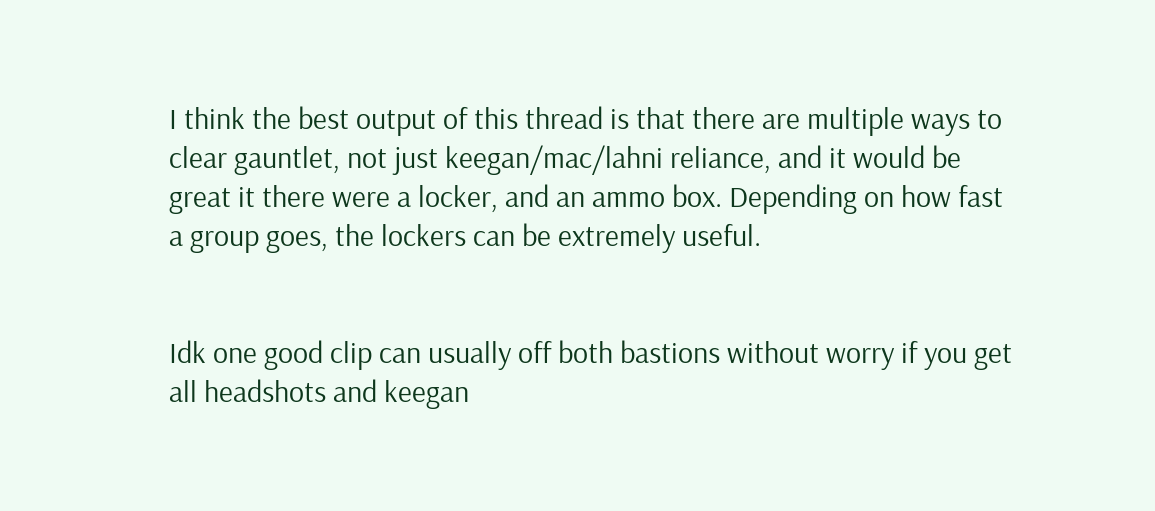I think the best output of this thread is that there are multiple ways to clear gauntlet, not just keegan/mac/lahni reliance, and it would be great it there were a locker, and an ammo box. Depending on how fast a group goes, the lockers can be extremely useful.


Idk one good clip can usually off both bastions without worry if you get all headshots and keegan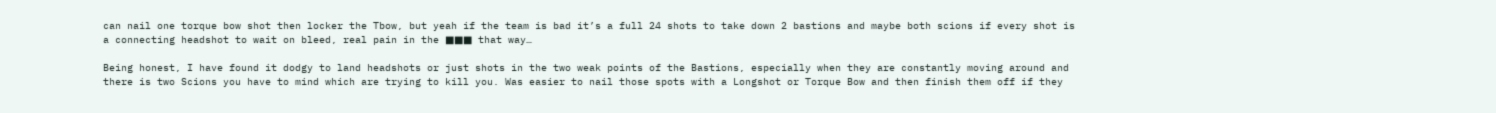can nail one torque bow shot then locker the Tbow, but yeah if the team is bad it’s a full 24 shots to take down 2 bastions and maybe both scions if every shot is a connecting headshot to wait on bleed, real pain in the ■■■ that way…

Being honest, I have found it dodgy to land headshots or just shots in the two weak points of the Bastions, especially when they are constantly moving around and there is two Scions you have to mind which are trying to kill you. Was easier to nail those spots with a Longshot or Torque Bow and then finish them off if they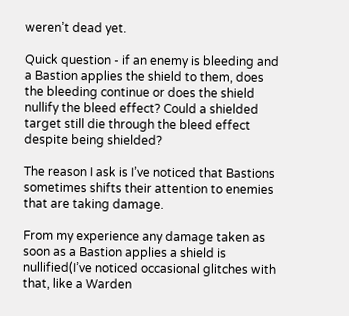weren’t dead yet.

Quick question - if an enemy is bleeding and a Bastion applies the shield to them, does the bleeding continue or does the shield nullify the bleed effect? Could a shielded target still die through the bleed effect despite being shielded?

The reason I ask is I’ve noticed that Bastions sometimes shifts their attention to enemies that are taking damage.

From my experience any damage taken as soon as a Bastion applies a shield is nullified(I’ve noticed occasional glitches with that, like a Warden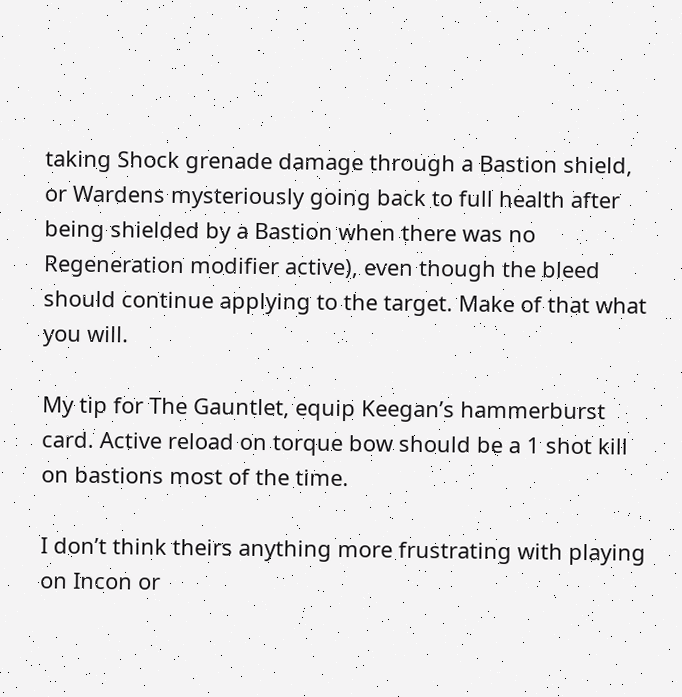taking Shock grenade damage through a Bastion shield, or Wardens mysteriously going back to full health after being shielded by a Bastion when there was no Regeneration modifier active), even though the bleed should continue applying to the target. Make of that what you will.

My tip for The Gauntlet, equip Keegan’s hammerburst card. Active reload on torque bow should be a 1 shot kill on bastions most of the time.

I don’t think theirs anything more frustrating with playing on Incon or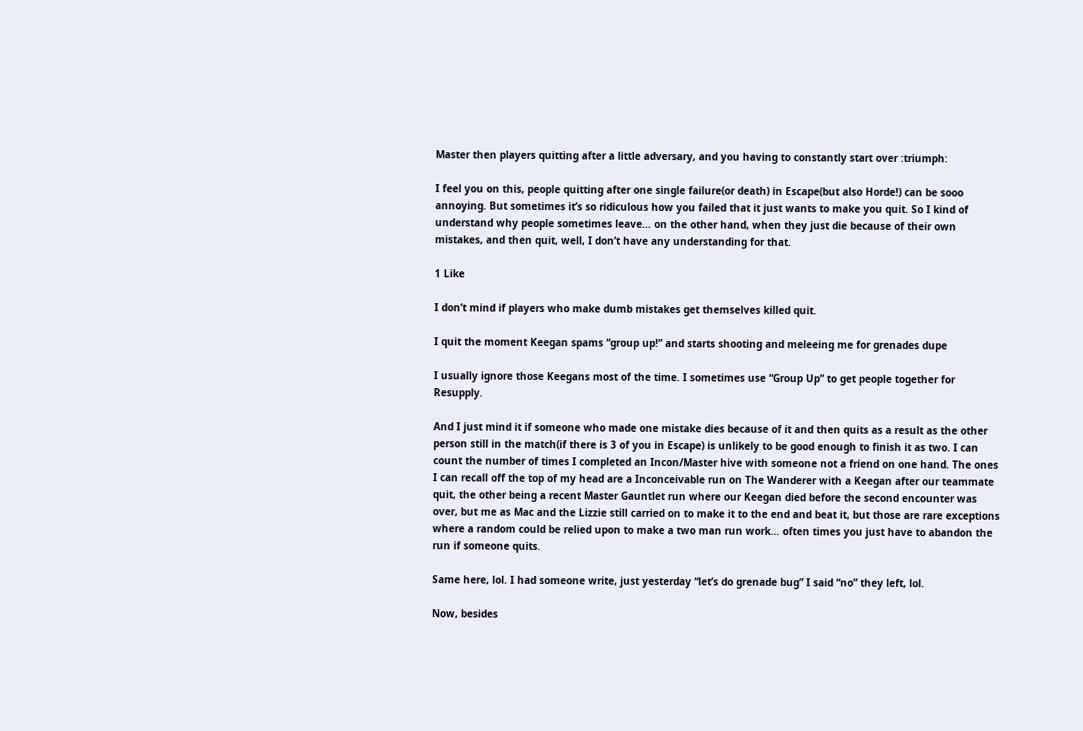Master then players quitting after a little adversary, and you having to constantly start over :triumph:

I feel you on this, people quitting after one single failure(or death) in Escape(but also Horde!) can be sooo annoying. But sometimes it’s so ridiculous how you failed that it just wants to make you quit. So I kind of understand why people sometimes leave… on the other hand, when they just die because of their own mistakes, and then quit, well, I don’t have any understanding for that.

1 Like

I don’t mind if players who make dumb mistakes get themselves killed quit.

I quit the moment Keegan spams “group up!” and starts shooting and meleeing me for grenades dupe

I usually ignore those Keegans most of the time. I sometimes use “Group Up” to get people together for Resupply.

And I just mind it if someone who made one mistake dies because of it and then quits as a result as the other person still in the match(if there is 3 of you in Escape) is unlikely to be good enough to finish it as two. I can count the number of times I completed an Incon/Master hive with someone not a friend on one hand. The ones I can recall off the top of my head are a Inconceivable run on The Wanderer with a Keegan after our teammate quit, the other being a recent Master Gauntlet run where our Keegan died before the second encounter was over, but me as Mac and the Lizzie still carried on to make it to the end and beat it, but those are rare exceptions where a random could be relied upon to make a two man run work… often times you just have to abandon the run if someone quits.

Same here, lol. I had someone write, just yesterday “let’s do grenade bug” I said “no” they left, lol.

Now, besides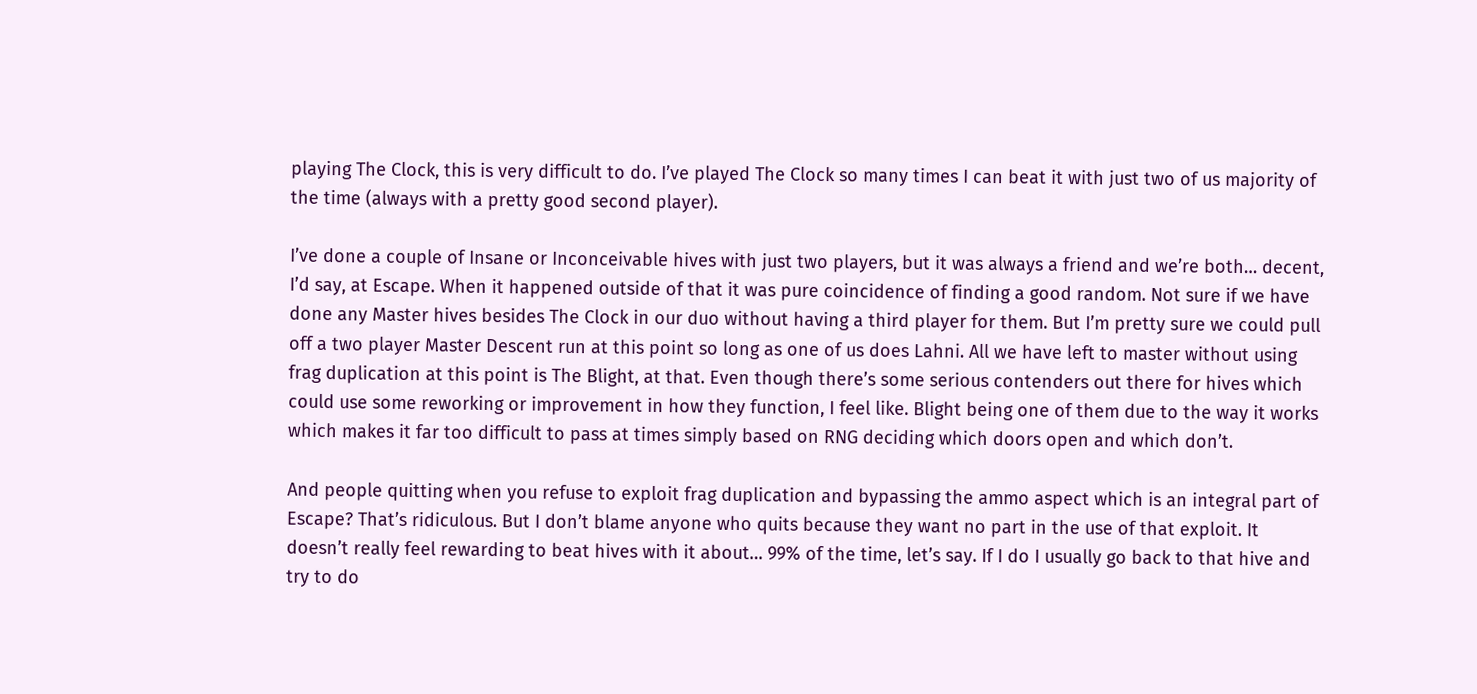playing The Clock, this is very difficult to do. I’ve played The Clock so many times I can beat it with just two of us majority of the time (always with a pretty good second player).

I’ve done a couple of Insane or Inconceivable hives with just two players, but it was always a friend and we’re both… decent, I’d say, at Escape. When it happened outside of that it was pure coincidence of finding a good random. Not sure if we have done any Master hives besides The Clock in our duo without having a third player for them. But I’m pretty sure we could pull off a two player Master Descent run at this point so long as one of us does Lahni. All we have left to master without using frag duplication at this point is The Blight, at that. Even though there’s some serious contenders out there for hives which could use some reworking or improvement in how they function, I feel like. Blight being one of them due to the way it works which makes it far too difficult to pass at times simply based on RNG deciding which doors open and which don’t.

And people quitting when you refuse to exploit frag duplication and bypassing the ammo aspect which is an integral part of Escape? That’s ridiculous. But I don’t blame anyone who quits because they want no part in the use of that exploit. It doesn’t really feel rewarding to beat hives with it about… 99% of the time, let’s say. If I do I usually go back to that hive and try to do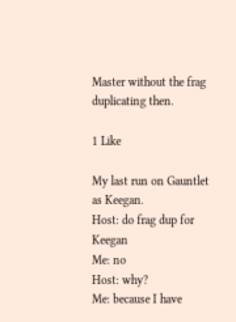Master without the frag duplicating then.

1 Like

My last run on Gauntlet as Keegan.
Host: do frag dup for Keegan
Me: no
Host: why?
Me: because I have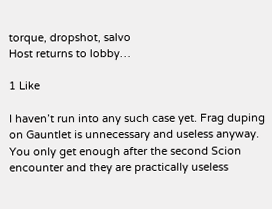torque, dropshot, salvo
Host returns to lobby…

1 Like

I haven’t run into any such case yet. Frag duping on Gauntlet is unnecessary and useless anyway. You only get enough after the second Scion encounter and they are practically useless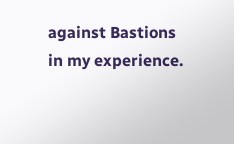against Bastions in my experience.